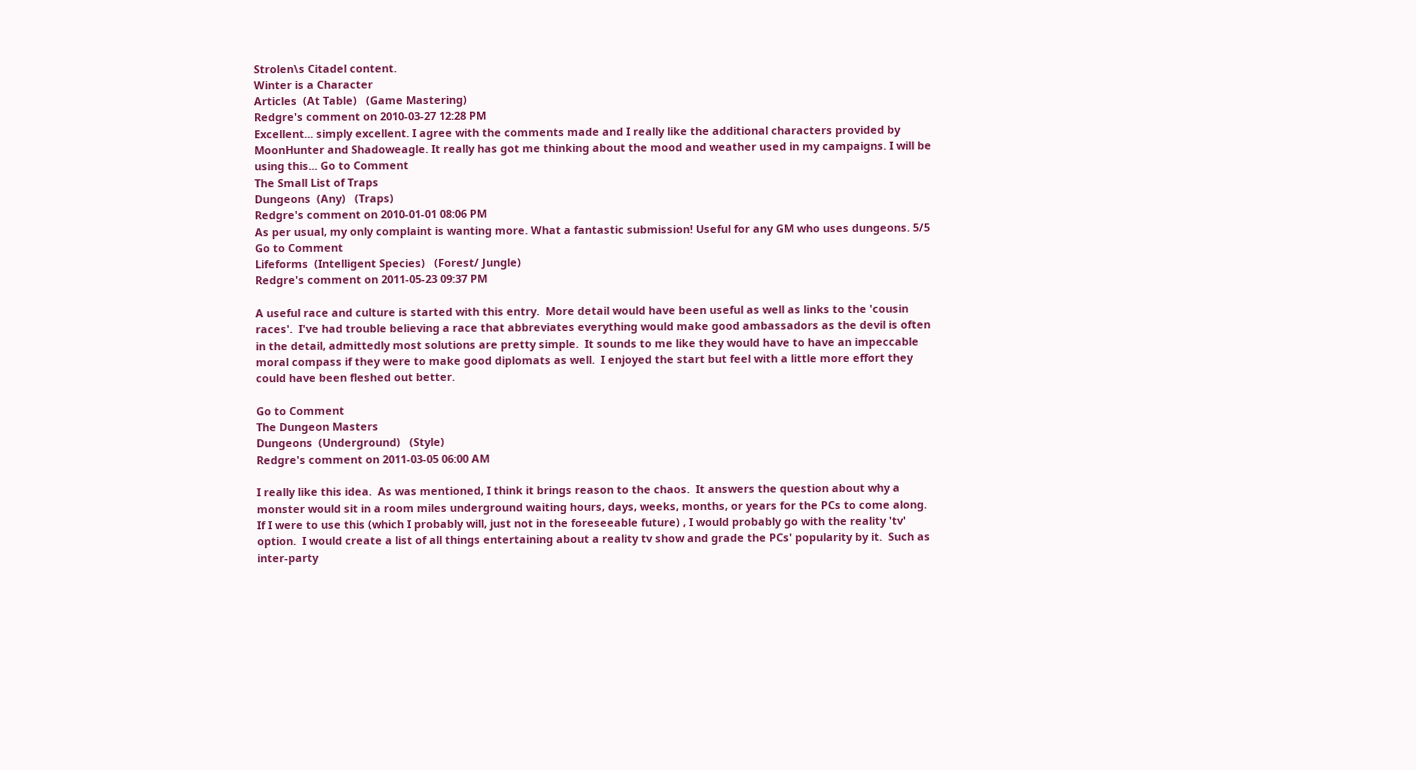Strolen\s Citadel content.
Winter is a Character
Articles  (At Table)   (Game Mastering)
Redgre's comment on 2010-03-27 12:28 PM
Excellent... simply excellent. I agree with the comments made and I really like the additional characters provided by MoonHunter and Shadoweagle. It really has got me thinking about the mood and weather used in my campaigns. I will be using this... Go to Comment
The Small List of Traps
Dungeons  (Any)   (Traps)
Redgre's comment on 2010-01-01 08:06 PM
As per usual, my only complaint is wanting more. What a fantastic submission! Useful for any GM who uses dungeons. 5/5 Go to Comment
Lifeforms  (Intelligent Species)   (Forest/ Jungle)
Redgre's comment on 2011-05-23 09:37 PM

A useful race and culture is started with this entry.  More detail would have been useful as well as links to the 'cousin races'.  I've had trouble believing a race that abbreviates everything would make good ambassadors as the devil is often in the detail, admittedly most solutions are pretty simple.  It sounds to me like they would have to have an impeccable moral compass if they were to make good diplomats as well.  I enjoyed the start but feel with a little more effort they could have been fleshed out better.

Go to Comment
The Dungeon Masters
Dungeons  (Underground)   (Style)
Redgre's comment on 2011-03-05 06:00 AM

I really like this idea.  As was mentioned, I think it brings reason to the chaos.  It answers the question about why a monster would sit in a room miles underground waiting hours, days, weeks, months, or years for the PCs to come along.  If I were to use this (which I probably will, just not in the foreseeable future) , I would probably go with the reality 'tv' option.  I would create a list of all things entertaining about a reality tv show and grade the PCs' popularity by it.  Such as inter-party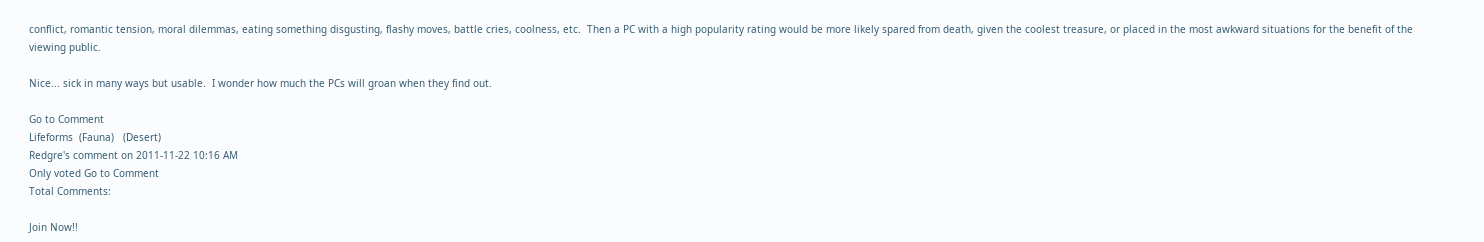conflict, romantic tension, moral dilemmas, eating something disgusting, flashy moves, battle cries, coolness, etc.  Then a PC with a high popularity rating would be more likely spared from death, given the coolest treasure, or placed in the most awkward situations for the benefit of the viewing public.

Nice... sick in many ways but usable.  I wonder how much the PCs will groan when they find out.

Go to Comment
Lifeforms  (Fauna)   (Desert)
Redgre's comment on 2011-11-22 10:16 AM
Only voted Go to Comment
Total Comments:

Join Now!!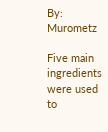By: Murometz

Five main ingredients were used to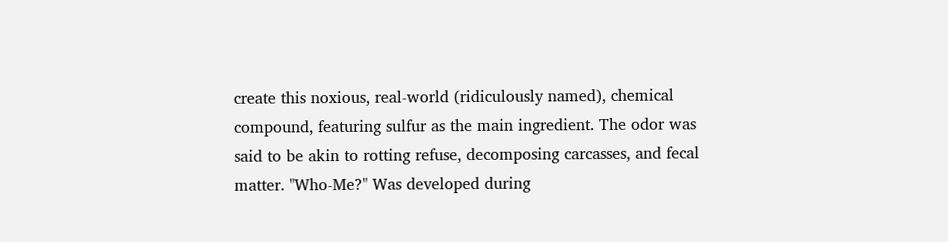create this noxious, real-world (ridiculously named), chemical compound, featuring sulfur as the main ingredient. The odor was said to be akin to rotting refuse, decomposing carcasses, and fecal matter. "Who-Me?" Was developed during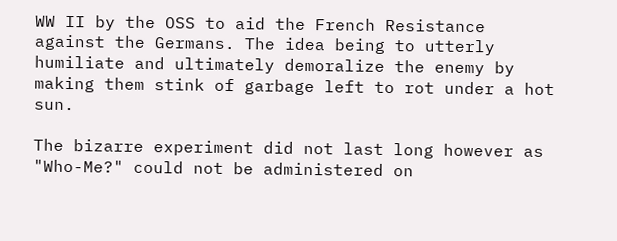WW II by the OSS to aid the French Resistance against the Germans. The idea being to utterly humiliate and ultimately demoralize the enemy by making them stink of garbage left to rot under a hot sun.

The bizarre experiment did not last long however as "Who-Me?" could not be administered on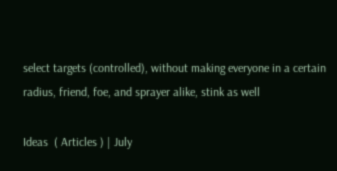select targets (controlled), without making everyone in a certain radius, friend, foe, and sprayer alike, stink as well

Ideas  ( Articles ) | July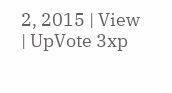2, 2015 | View | UpVote 3xp